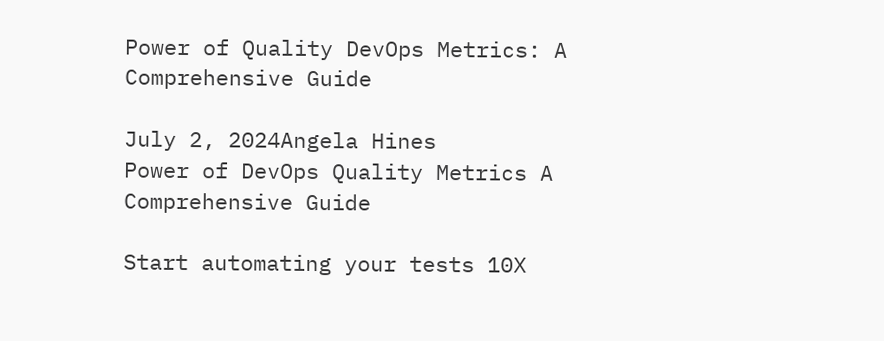Power of Quality DevOps Metrics: A Comprehensive Guide

July 2, 2024Angela Hines
Power of DevOps Quality Metrics A Comprehensive Guide

Start automating your tests 10X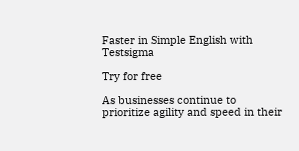Faster in Simple English with Testsigma

Try for free

As businesses continue to prioritize agility and speed in their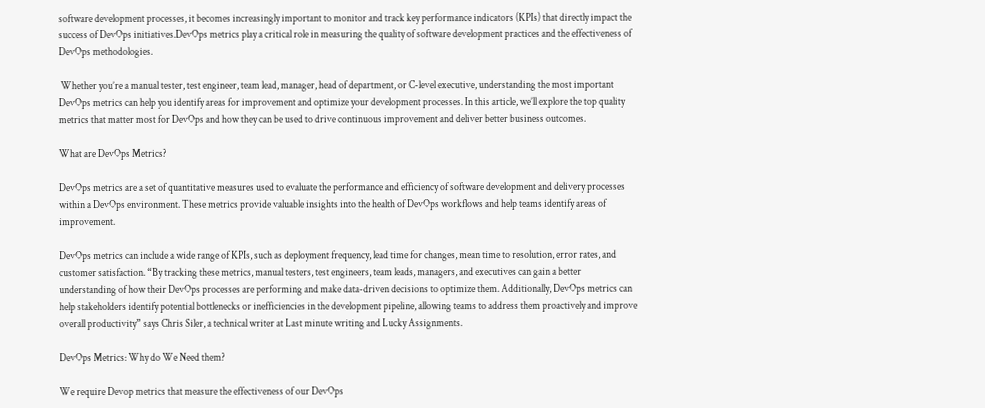software development processes, it becomes increasingly important to monitor and track key performance indicators (KPIs) that directly impact the success of DevOps initiatives.DevOps metrics play a critical role in measuring the quality of software development practices and the effectiveness of DevOps methodologies.

 Whether you’re a manual tester, test engineer, team lead, manager, head of department, or C-level executive, understanding the most important DevOps metrics can help you identify areas for improvement and optimize your development processes. In this article, we’ll explore the top quality metrics that matter most for DevOps and how they can be used to drive continuous improvement and deliver better business outcomes.

What are DevOps Metrics?

DevOps metrics are a set of quantitative measures used to evaluate the performance and efficiency of software development and delivery processes within a DevOps environment. These metrics provide valuable insights into the health of DevOps workflows and help teams identify areas of improvement.

DevOps metrics can include a wide range of KPIs, such as deployment frequency, lead time for changes, mean time to resolution, error rates, and customer satisfaction. “By tracking these metrics, manual testers, test engineers, team leads, managers, and executives can gain a better understanding of how their DevOps processes are performing and make data-driven decisions to optimize them. Additionally, DevOps metrics can help stakeholders identify potential bottlenecks or inefficiencies in the development pipeline, allowing teams to address them proactively and improve overall productivity” says Chris Siler, a technical writer at Last minute writing and Lucky Assignments.

DevOps Metrics: Why do We Need them?

We require Devop metrics that measure the effectiveness of our DevOps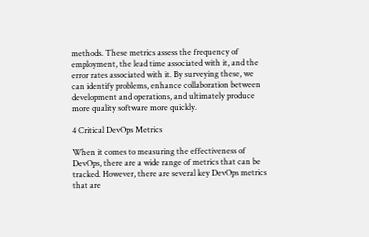methods. These metrics assess the frequency of employment, the lead time associated with it, and the error rates associated with it. By surveying these, we can identify problems, enhance collaboration between development and operations, and ultimately produce more quality software more quickly.

4 Critical DevOps Metrics

When it comes to measuring the effectiveness of DevOps, there are a wide range of metrics that can be tracked. However, there are several key DevOps metrics that are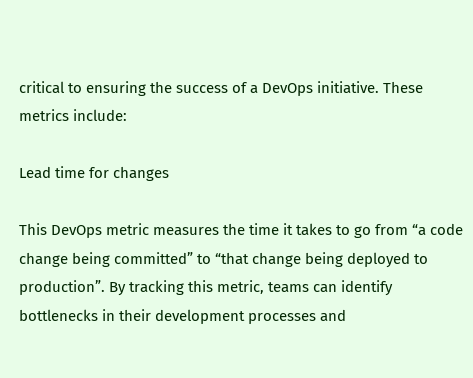critical to ensuring the success of a DevOps initiative. These metrics include:

Lead time for changes

This DevOps metric measures the time it takes to go from “a code change being committed” to “that change being deployed to production”. By tracking this metric, teams can identify bottlenecks in their development processes and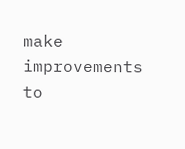make improvements to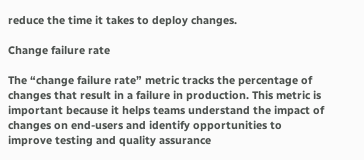reduce the time it takes to deploy changes.

Change failure rate

The “change failure rate” metric tracks the percentage of changes that result in a failure in production. This metric is important because it helps teams understand the impact of changes on end-users and identify opportunities to improve testing and quality assurance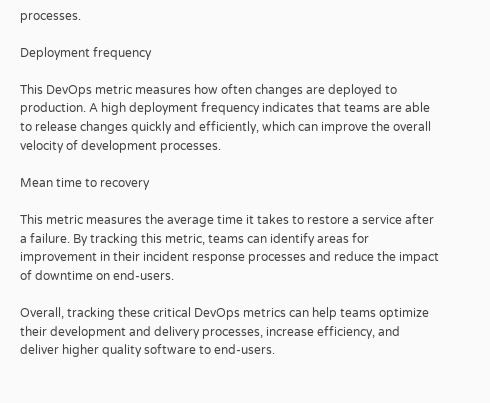processes.

Deployment frequency

This DevOps metric measures how often changes are deployed to production. A high deployment frequency indicates that teams are able to release changes quickly and efficiently, which can improve the overall velocity of development processes.

Mean time to recovery

This metric measures the average time it takes to restore a service after a failure. By tracking this metric, teams can identify areas for improvement in their incident response processes and reduce the impact of downtime on end-users.

Overall, tracking these critical DevOps metrics can help teams optimize their development and delivery processes, increase efficiency, and deliver higher quality software to end-users.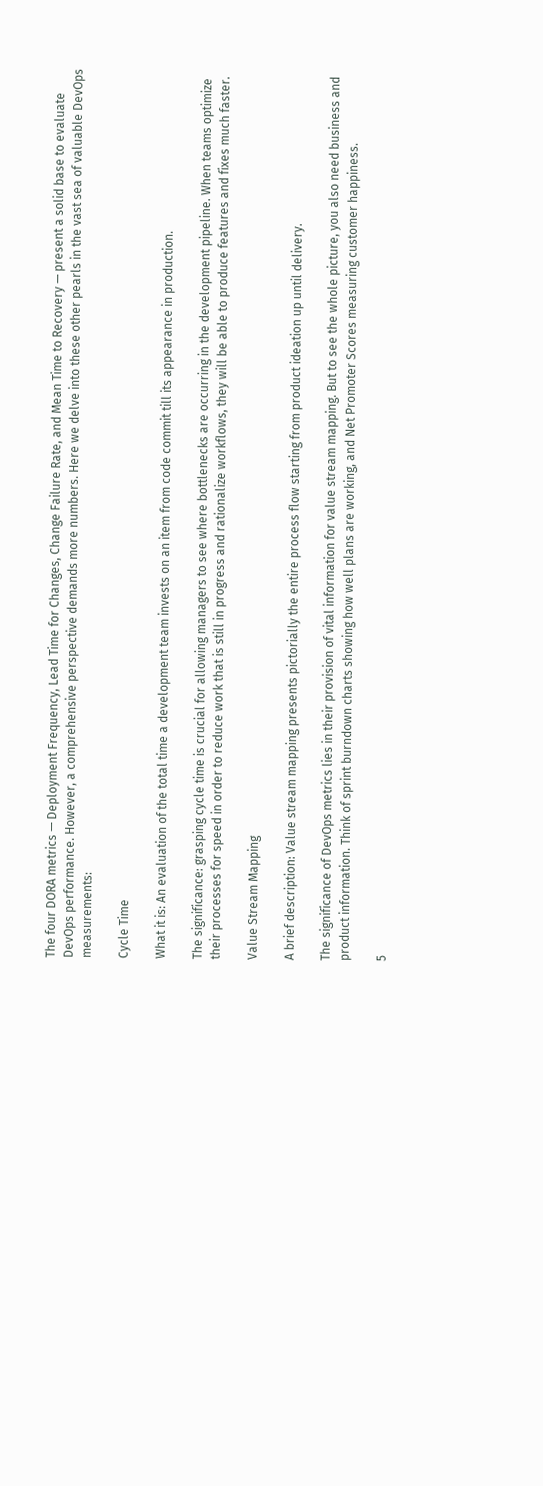The four DORA metrics — Deployment Frequency, Lead Time for Changes, Change Failure Rate, and Mean Time to Recovery — present a solid base to evaluate DevOps performance. However, a comprehensive perspective demands more numbers. Here we delve into these other pearls in the vast sea of valuable DevOps measurements:

Cycle Time

What it is: An evaluation of the total time a development team invests on an item from code commit till its appearance in production.

The significance: grasping cycle time is crucial for allowing managers to see where bottlenecks are occurring in the development pipeline. When teams optimize their processes for speed in order to reduce work that is still in progress and rationalize workflows, they will be able to produce features and fixes much faster.

Value Stream Mapping

A brief description: Value stream mapping presents pictorially the entire process flow starting from product ideation up until delivery.

The significance of DevOps metrics lies in their provision of vital information for value stream mapping. But to see the whole picture, you also need business and product information. Think of sprint burndown charts showing how well plans are working, and Net Promoter Scores measuring customer happiness.

5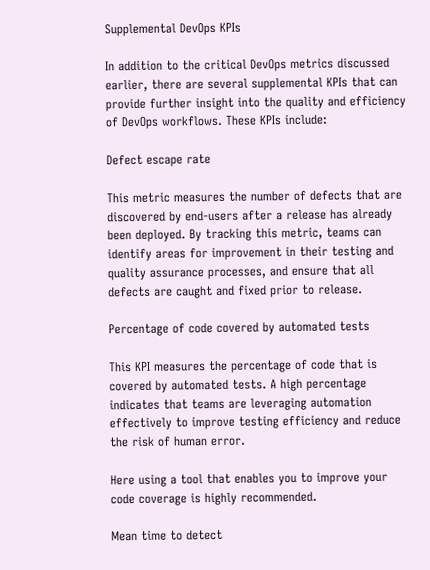Supplemental DevOps KPIs

In addition to the critical DevOps metrics discussed earlier, there are several supplemental KPIs that can provide further insight into the quality and efficiency of DevOps workflows. These KPIs include:

Defect escape rate

This metric measures the number of defects that are discovered by end-users after a release has already been deployed. By tracking this metric, teams can identify areas for improvement in their testing and quality assurance processes, and ensure that all defects are caught and fixed prior to release.

Percentage of code covered by automated tests

This KPI measures the percentage of code that is covered by automated tests. A high percentage indicates that teams are leveraging automation effectively to improve testing efficiency and reduce the risk of human error.

Here using a tool that enables you to improve your code coverage is highly recommended.

Mean time to detect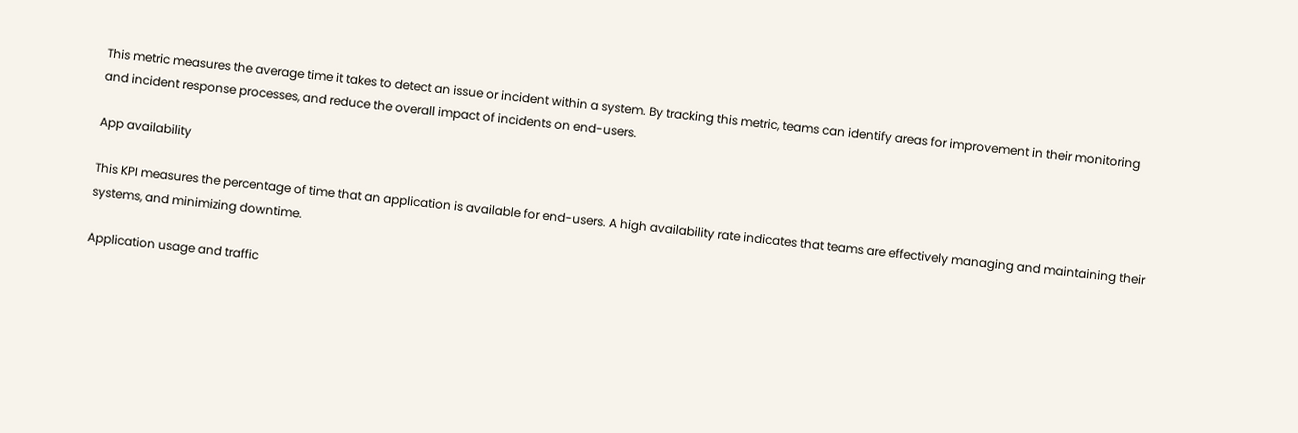This metric measures the average time it takes to detect an issue or incident within a system. By tracking this metric, teams can identify areas for improvement in their monitoring and incident response processes, and reduce the overall impact of incidents on end-users.

App availability

This KPI measures the percentage of time that an application is available for end-users. A high availability rate indicates that teams are effectively managing and maintaining their systems, and minimizing downtime.

Application usage and traffic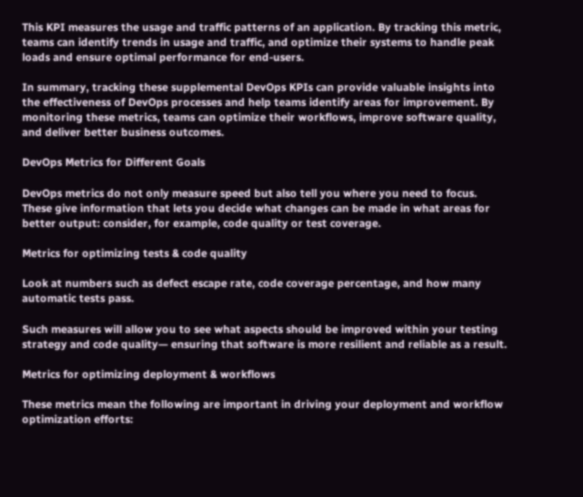This KPI measures the usage and traffic patterns of an application. By tracking this metric, teams can identify trends in usage and traffic, and optimize their systems to handle peak loads and ensure optimal performance for end-users.

In summary, tracking these supplemental DevOps KPIs can provide valuable insights into the effectiveness of DevOps processes and help teams identify areas for improvement. By monitoring these metrics, teams can optimize their workflows, improve software quality, and deliver better business outcomes.

DevOps Metrics for Different Goals

DevOps metrics do not only measure speed but also tell you where you need to focus. These give information that lets you decide what changes can be made in what areas for better output: consider, for example, code quality or test coverage.

Metrics for optimizing tests & code quality

Look at numbers such as defect escape rate, code coverage percentage, and how many automatic tests pass.

Such measures will allow you to see what aspects should be improved within your testing strategy and code quality— ensuring that software is more resilient and reliable as a result.

Metrics for optimizing deployment & workflows

These metrics mean the following are important in driving your deployment and workflow optimization efforts: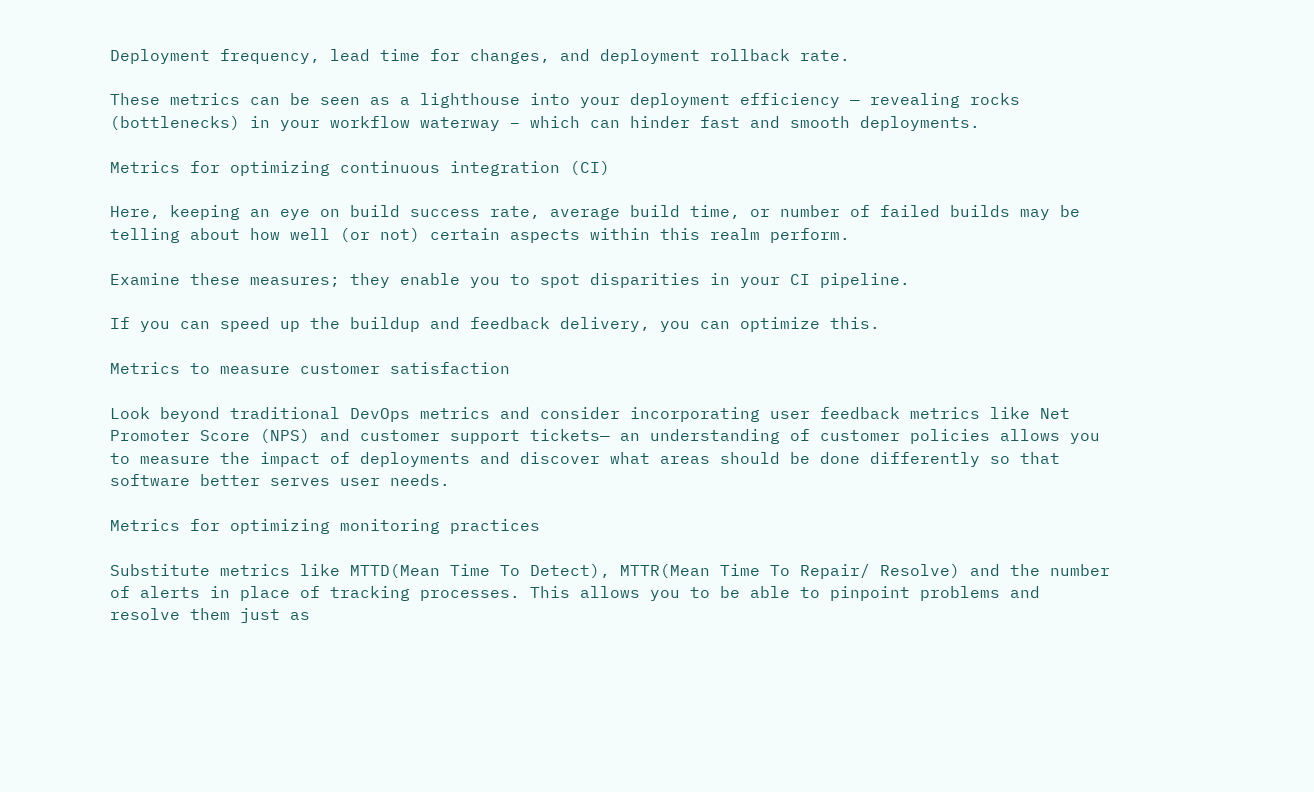Deployment frequency, lead time for changes, and deployment rollback rate.

These metrics can be seen as a lighthouse into your deployment efficiency — revealing rocks (bottlenecks) in your workflow waterway – which can hinder fast and smooth deployments.

Metrics for optimizing continuous integration (CI)

Here, keeping an eye on build success rate, average build time, or number of failed builds may be telling about how well (or not) certain aspects within this realm perform.

Examine these measures; they enable you to spot disparities in your CI pipeline.

If you can speed up the buildup and feedback delivery, you can optimize this.

Metrics to measure customer satisfaction

Look beyond traditional DevOps metrics and consider incorporating user feedback metrics like Net Promoter Score (NPS) and customer support tickets— an understanding of customer policies allows you to measure the impact of deployments and discover what areas should be done differently so that software better serves user needs.

Metrics for optimizing monitoring practices

Substitute metrics like MTTD(Mean Time To Detect), MTTR(Mean Time To Repair/ Resolve) and the number of alerts in place of tracking processes. This allows you to be able to pinpoint problems and resolve them just as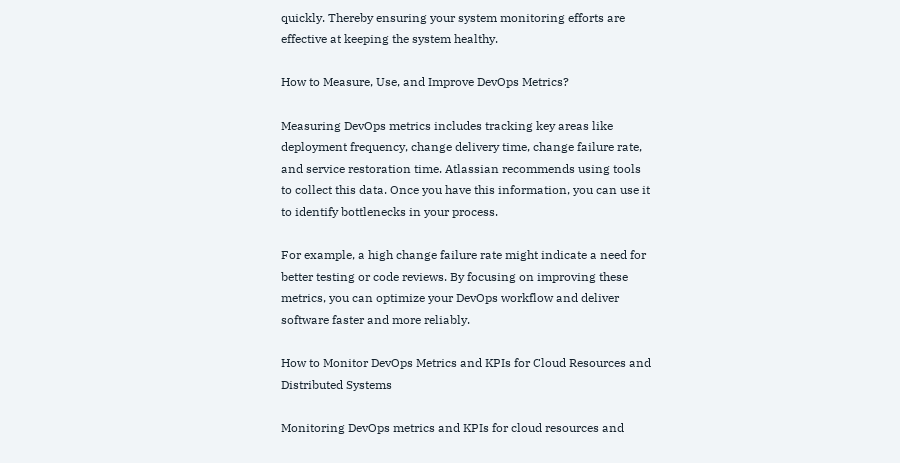quickly. Thereby ensuring your system monitoring efforts are effective at keeping the system healthy.

How to Measure, Use, and Improve DevOps Metrics?

Measuring DevOps metrics includes tracking key areas like deployment frequency, change delivery time, change failure rate, and service restoration time. Atlassian recommends using tools to collect this data. Once you have this information, you can use it to identify bottlenecks in your process.

For example, a high change failure rate might indicate a need for better testing or code reviews. By focusing on improving these metrics, you can optimize your DevOps workflow and deliver software faster and more reliably.

How to Monitor DevOps Metrics and KPIs for Cloud Resources and Distributed Systems

Monitoring DevOps metrics and KPIs for cloud resources and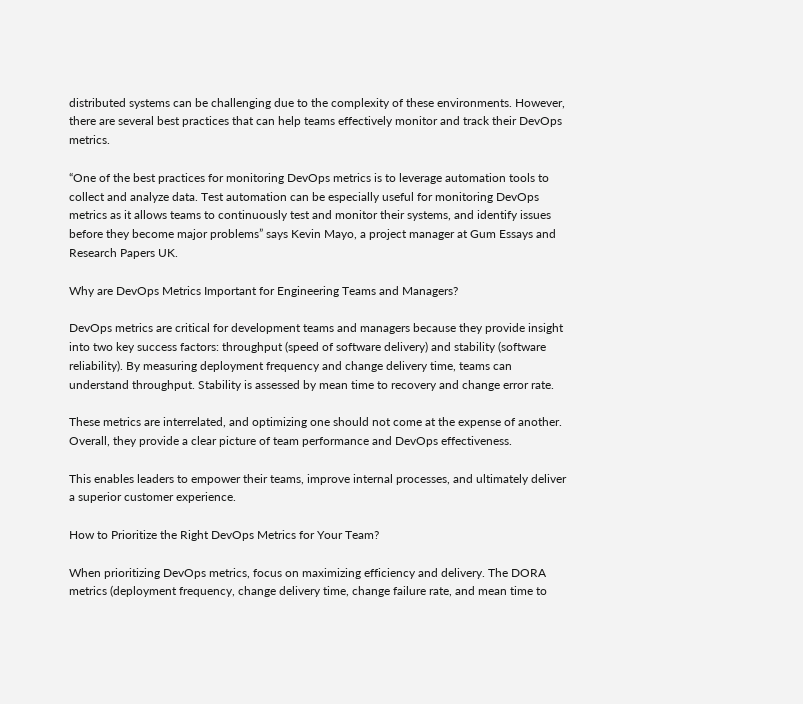distributed systems can be challenging due to the complexity of these environments. However, there are several best practices that can help teams effectively monitor and track their DevOps metrics.

“One of the best practices for monitoring DevOps metrics is to leverage automation tools to collect and analyze data. Test automation can be especially useful for monitoring DevOps metrics as it allows teams to continuously test and monitor their systems, and identify issues before they become major problems” says Kevin Mayo, a project manager at Gum Essays and Research Papers UK.

Why are DevOps Metrics Important for Engineering Teams and Managers?

DevOps metrics are critical for development teams and managers because they provide insight into two key success factors: throughput (speed of software delivery) and stability (software reliability). By measuring deployment frequency and change delivery time, teams can understand throughput. Stability is assessed by mean time to recovery and change error rate.

These metrics are interrelated, and optimizing one should not come at the expense of another. Overall, they provide a clear picture of team performance and DevOps effectiveness.

This enables leaders to empower their teams, improve internal processes, and ultimately deliver a superior customer experience.

How to Prioritize the Right DevOps Metrics for Your Team?

When prioritizing DevOps metrics, focus on maximizing efficiency and delivery. The DORA metrics (deployment frequency, change delivery time, change failure rate, and mean time to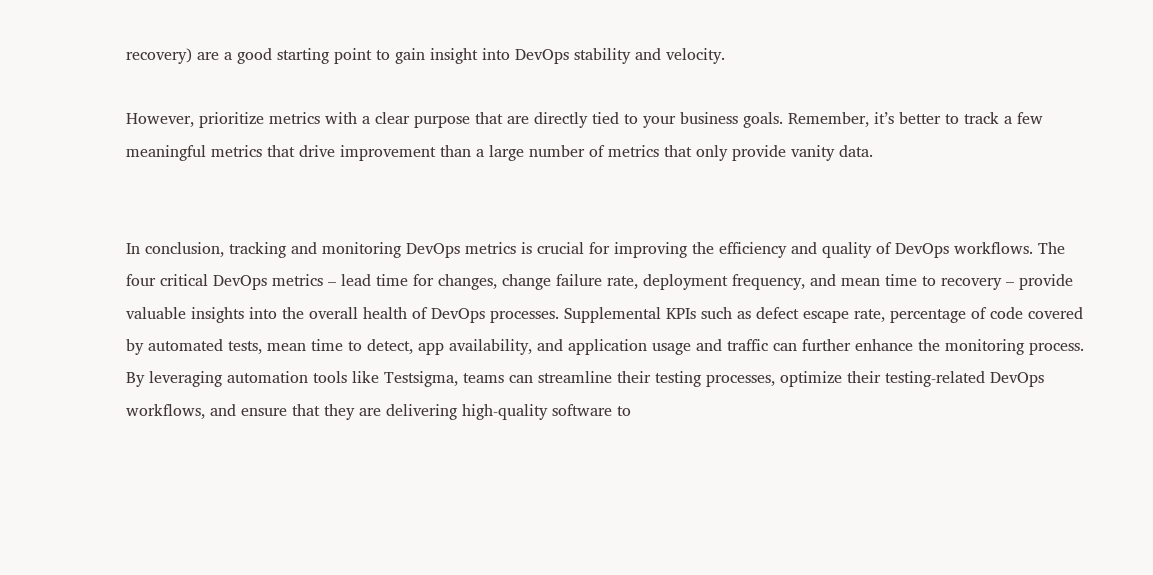recovery) are a good starting point to gain insight into DevOps stability and velocity.

However, prioritize metrics with a clear purpose that are directly tied to your business goals. Remember, it’s better to track a few meaningful metrics that drive improvement than a large number of metrics that only provide vanity data.


In conclusion, tracking and monitoring DevOps metrics is crucial for improving the efficiency and quality of DevOps workflows. The four critical DevOps metrics – lead time for changes, change failure rate, deployment frequency, and mean time to recovery – provide valuable insights into the overall health of DevOps processes. Supplemental KPIs such as defect escape rate, percentage of code covered by automated tests, mean time to detect, app availability, and application usage and traffic can further enhance the monitoring process. By leveraging automation tools like Testsigma, teams can streamline their testing processes, optimize their testing-related DevOps workflows, and ensure that they are delivering high-quality software to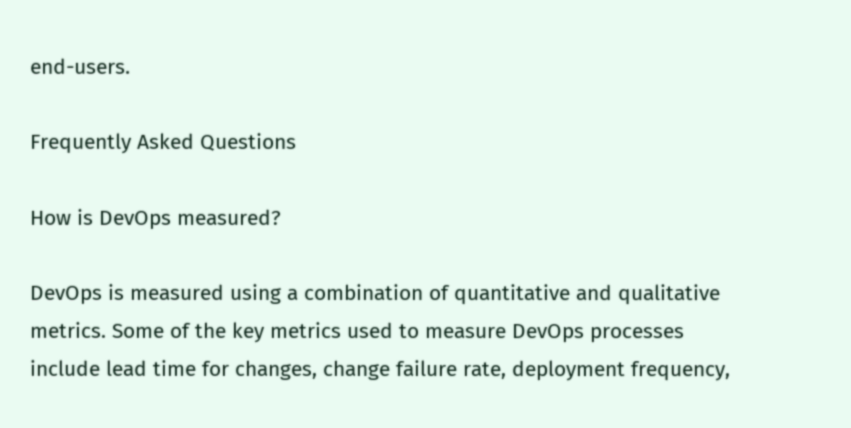end-users.

Frequently Asked Questions

How is DevOps measured?

DevOps is measured using a combination of quantitative and qualitative metrics. Some of the key metrics used to measure DevOps processes include lead time for changes, change failure rate, deployment frequency,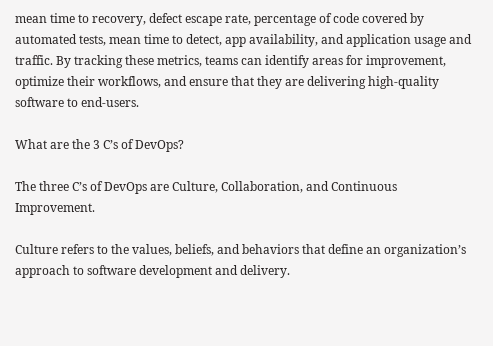mean time to recovery, defect escape rate, percentage of code covered by automated tests, mean time to detect, app availability, and application usage and traffic. By tracking these metrics, teams can identify areas for improvement, optimize their workflows, and ensure that they are delivering high-quality software to end-users.

What are the 3 C’s of DevOps?

The three C’s of DevOps are Culture, Collaboration, and Continuous Improvement.

Culture refers to the values, beliefs, and behaviors that define an organization’s approach to software development and delivery.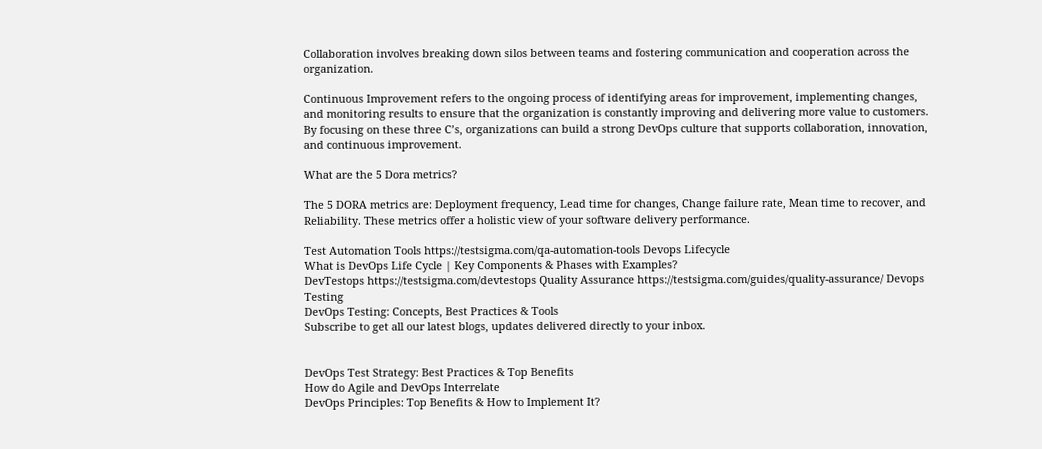Collaboration involves breaking down silos between teams and fostering communication and cooperation across the organization.

Continuous Improvement refers to the ongoing process of identifying areas for improvement, implementing changes, and monitoring results to ensure that the organization is constantly improving and delivering more value to customers. By focusing on these three C’s, organizations can build a strong DevOps culture that supports collaboration, innovation, and continuous improvement.

What are the 5 Dora metrics?

The 5 DORA metrics are: Deployment frequency, Lead time for changes, Change failure rate, Mean time to recover, and Reliability. These metrics offer a holistic view of your software delivery performance.

Test Automation Tools https://testsigma.com/qa-automation-tools Devops Lifecycle
What is DevOps Life Cycle | Key Components & Phases with Examples?
DevTestops https://testsigma.com/devtestops Quality Assurance https://testsigma.com/guides/quality-assurance/ Devops Testing
DevOps Testing: Concepts, Best Practices & Tools
Subscribe to get all our latest blogs, updates delivered directly to your inbox.


DevOps Test Strategy: Best Practices & Top Benefits
How do Agile and DevOps Interrelate
DevOps Principles: Top Benefits & How to Implement It?